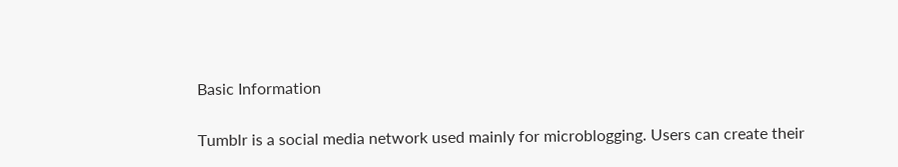Basic Information

Tumblr is a social media network used mainly for microblogging. Users can create their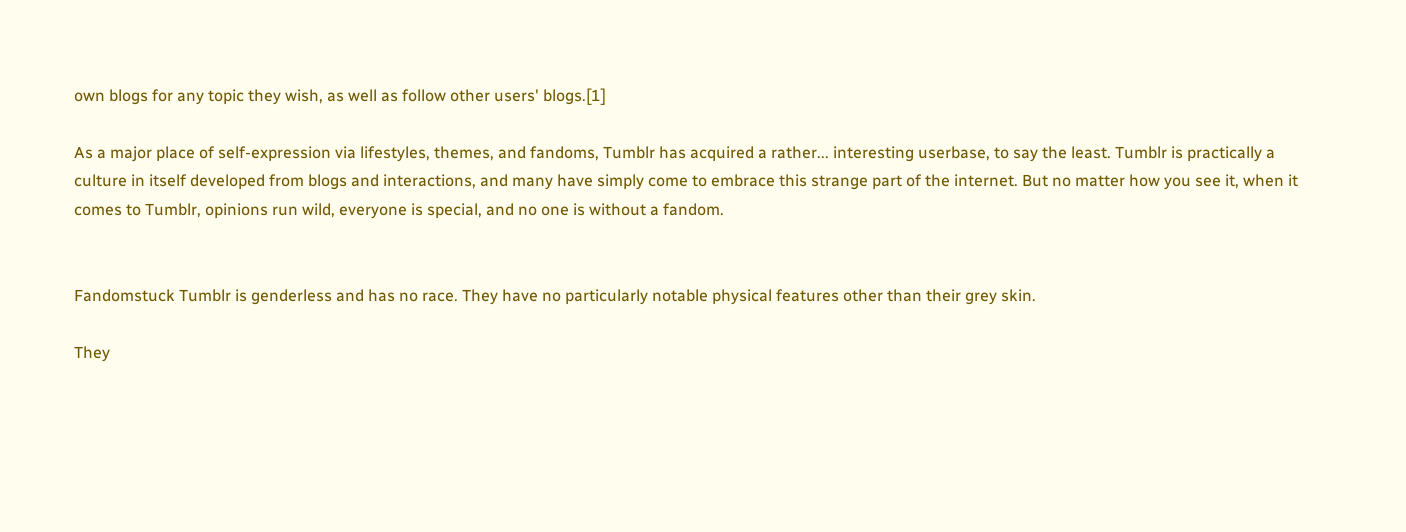own blogs for any topic they wish, as well as follow other users' blogs.[1]

As a major place of self-expression via lifestyles, themes, and fandoms, Tumblr has acquired a rather... interesting userbase, to say the least. Tumblr is practically a culture in itself developed from blogs and interactions, and many have simply come to embrace this strange part of the internet. But no matter how you see it, when it comes to Tumblr, opinions run wild, everyone is special, and no one is without a fandom.


Fandomstuck Tumblr is genderless and has no race. They have no particularly notable physical features other than their grey skin.

They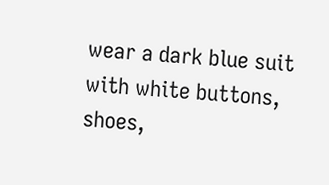wear a dark blue suit with white buttons, shoes,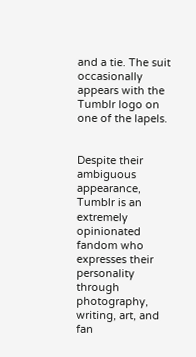and a tie. The suit occasionally appears with the Tumblr logo on one of the lapels.


Despite their ambiguous appearance, Tumblr is an extremely opinionated fandom who expresses their personality through photography, writing, art, and fan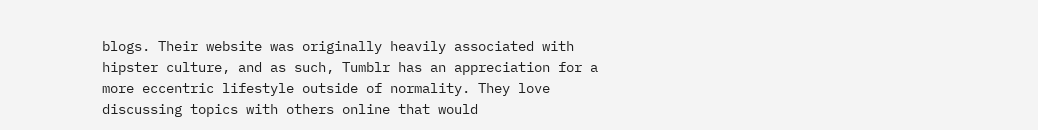blogs. Their website was originally heavily associated with hipster culture, and as such, Tumblr has an appreciation for a more eccentric lifestyle outside of normality. They love discussing topics with others online that would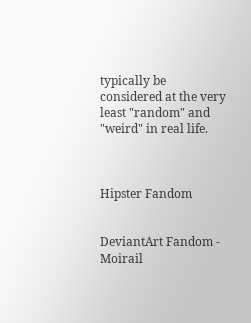typically be considered at the very least "random" and "weird" in real life.



Hipster Fandom


DeviantArt Fandom - Moirail